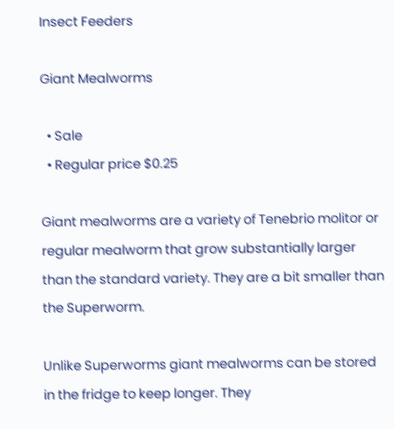Insect Feeders

Giant Mealworms

  • Sale
  • Regular price $0.25

Giant mealworms are a variety of Tenebrio molitor or regular mealworm that grow substantially larger than the standard variety. They are a bit smaller than the Superworm.

Unlike Superworms giant mealworms can be stored in the fridge to keep longer. They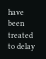have been treated to delay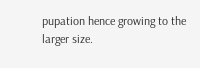pupation hence growing to the larger size.